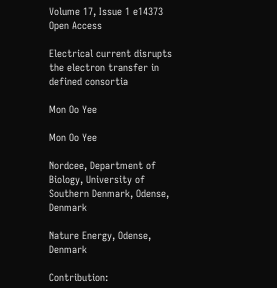Volume 17, Issue 1 e14373
Open Access

Electrical current disrupts the electron transfer in defined consortia

Mon Oo Yee

Mon Oo Yee

Nordcee, Department of Biology, University of Southern Denmark, Odense, Denmark

Nature Energy, Odense, Denmark

Contribution: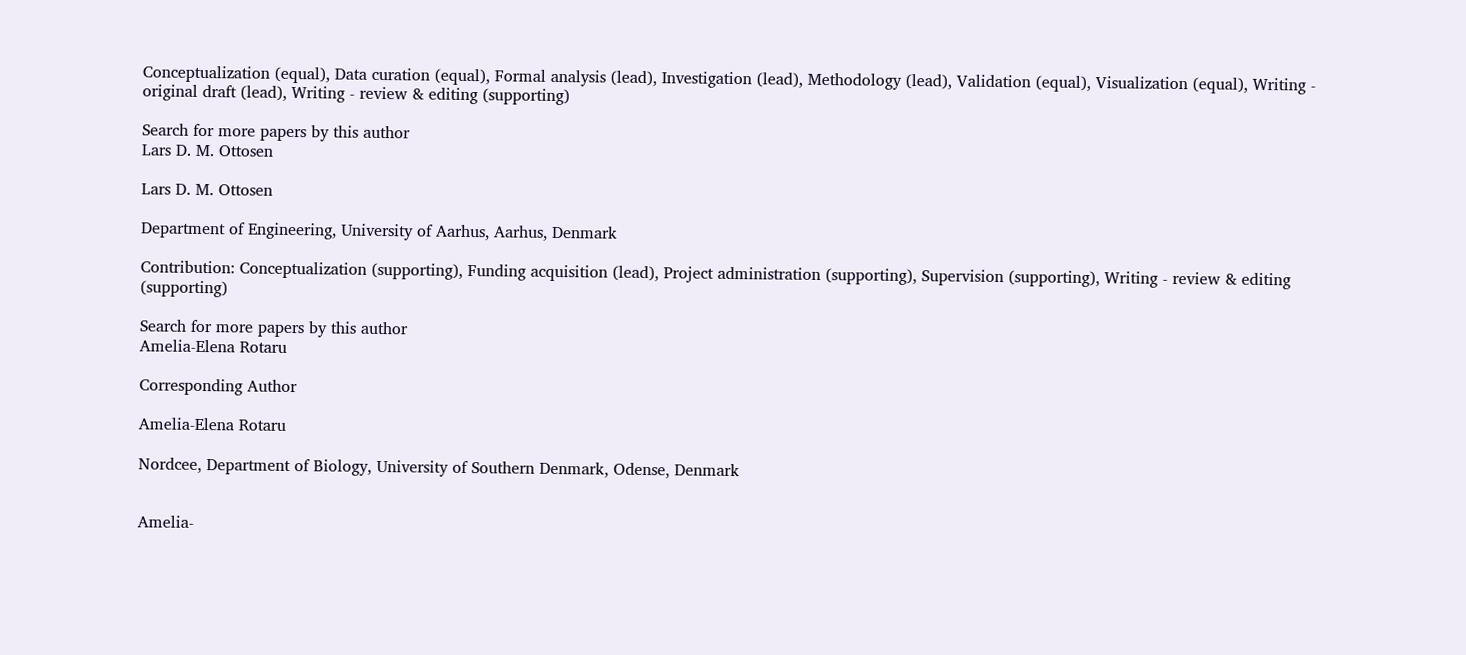Conceptualization (equal), Data curation (equal), Formal analysis (lead), Investigation (lead), Methodology (lead), Validation (equal), Visualization (equal), Writing - original draft (lead), Writing - review & editing (supporting)

Search for more papers by this author
Lars D. M. Ottosen

Lars D. M. Ottosen

Department of Engineering, University of Aarhus, Aarhus, Denmark

Contribution: Conceptualization (supporting), Funding acquisition (lead), Project administration (supporting), Supervision (supporting), Writing - review & editing (supporting)

Search for more papers by this author
Amelia-Elena Rotaru

Corresponding Author

Amelia-Elena Rotaru

Nordcee, Department of Biology, University of Southern Denmark, Odense, Denmark


Amelia-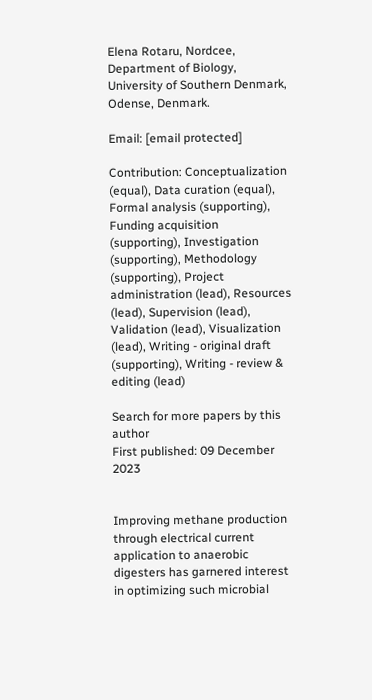Elena Rotaru, Nordcee, Department of Biology, University of Southern Denmark, Odense, Denmark.

Email: [email protected]

Contribution: Conceptualization (equal), Data curation (equal), Formal analysis (supporting), Funding acquisition (supporting), Investigation (supporting), Methodology (supporting), Project administration (lead), Resources (lead), Supervision (lead), Validation (lead), Visualization (lead), Writing - original draft (supporting), Writing - review & editing (lead)

Search for more papers by this author
First published: 09 December 2023


Improving methane production through electrical current application to anaerobic digesters has garnered interest in optimizing such microbial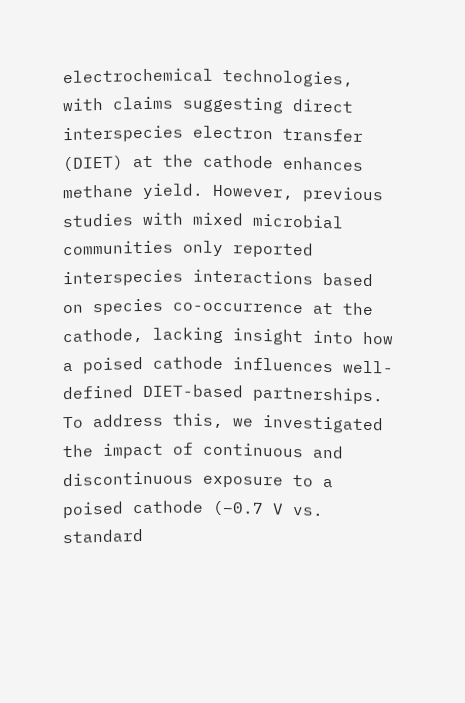electrochemical technologies, with claims suggesting direct interspecies electron transfer (DIET) at the cathode enhances methane yield. However, previous studies with mixed microbial communities only reported interspecies interactions based on species co-occurrence at the cathode, lacking insight into how a poised cathode influences well-defined DIET-based partnerships. To address this, we investigated the impact of continuous and discontinuous exposure to a poised cathode (−0.7 V vs. standard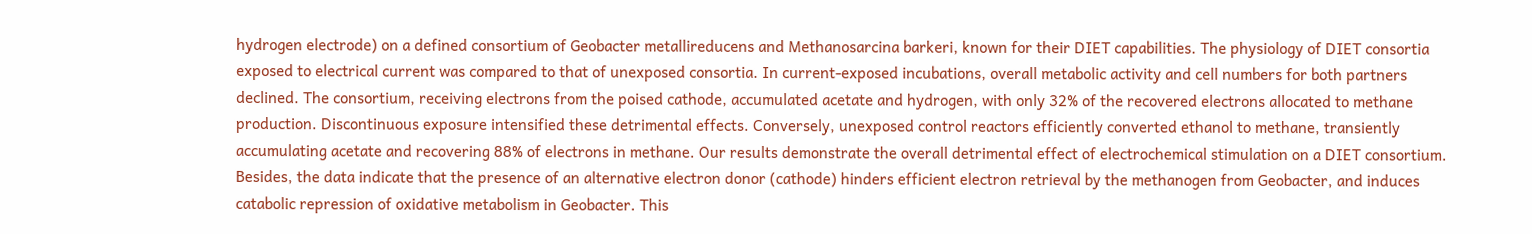hydrogen electrode) on a defined consortium of Geobacter metallireducens and Methanosarcina barkeri, known for their DIET capabilities. The physiology of DIET consortia exposed to electrical current was compared to that of unexposed consortia. In current-exposed incubations, overall metabolic activity and cell numbers for both partners declined. The consortium, receiving electrons from the poised cathode, accumulated acetate and hydrogen, with only 32% of the recovered electrons allocated to methane production. Discontinuous exposure intensified these detrimental effects. Conversely, unexposed control reactors efficiently converted ethanol to methane, transiently accumulating acetate and recovering 88% of electrons in methane. Our results demonstrate the overall detrimental effect of electrochemical stimulation on a DIET consortium. Besides, the data indicate that the presence of an alternative electron donor (cathode) hinders efficient electron retrieval by the methanogen from Geobacter, and induces catabolic repression of oxidative metabolism in Geobacter. This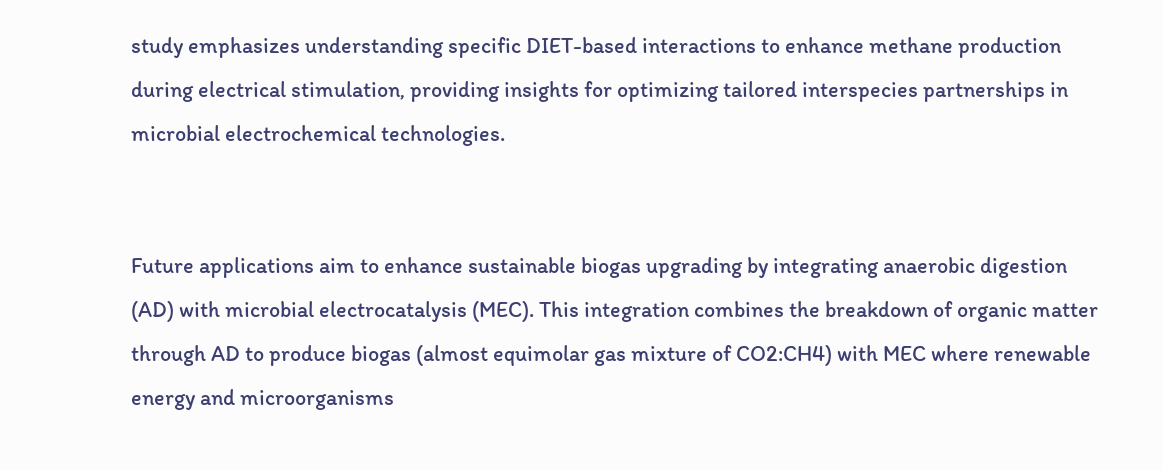study emphasizes understanding specific DIET-based interactions to enhance methane production during electrical stimulation, providing insights for optimizing tailored interspecies partnerships in microbial electrochemical technologies.


Future applications aim to enhance sustainable biogas upgrading by integrating anaerobic digestion (AD) with microbial electrocatalysis (MEC). This integration combines the breakdown of organic matter through AD to produce biogas (almost equimolar gas mixture of CO2:CH4) with MEC where renewable energy and microorganisms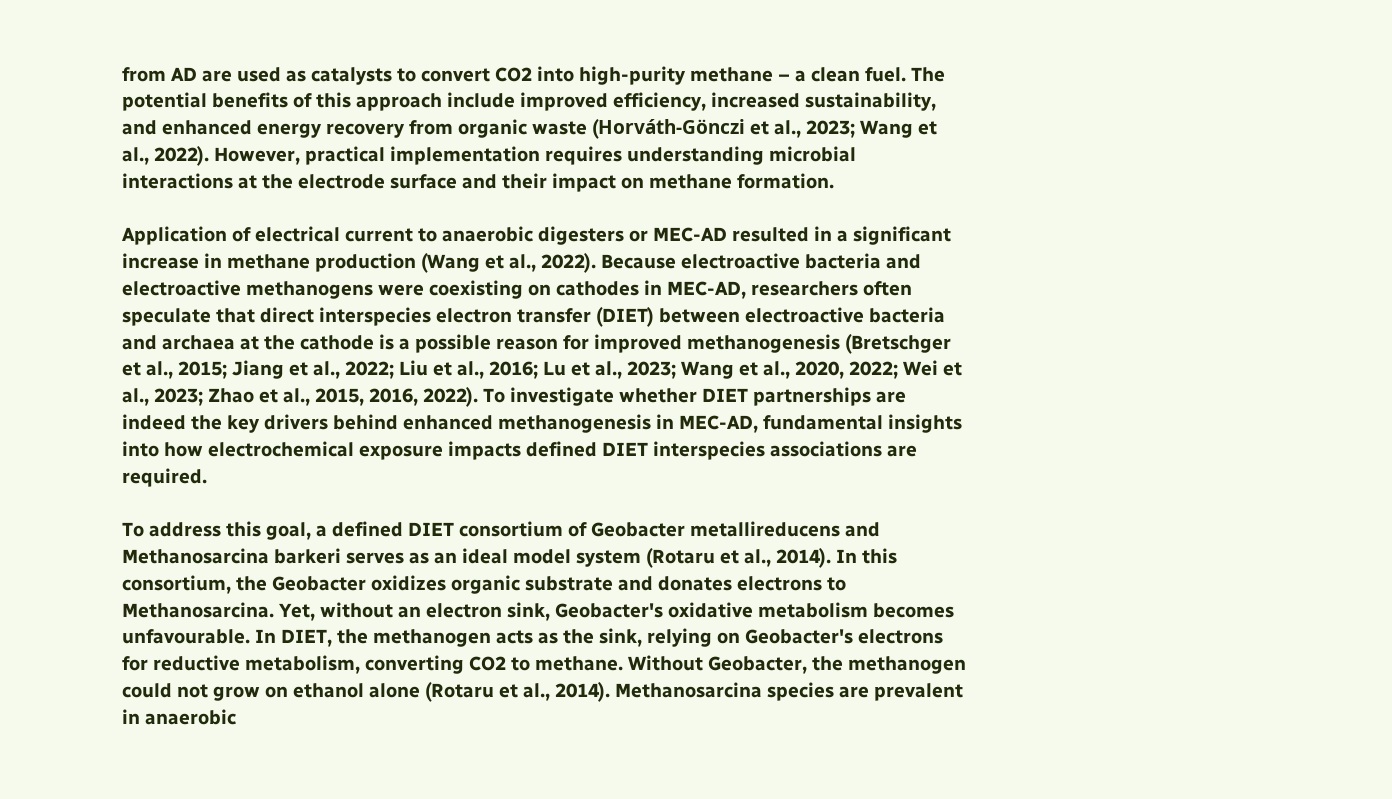from AD are used as catalysts to convert CO2 into high-purity methane – a clean fuel. The potential benefits of this approach include improved efficiency, increased sustainability, and enhanced energy recovery from organic waste (Horváth-Gönczi et al., 2023; Wang et al., 2022). However, practical implementation requires understanding microbial interactions at the electrode surface and their impact on methane formation.

Application of electrical current to anaerobic digesters or MEC-AD resulted in a significant increase in methane production (Wang et al., 2022). Because electroactive bacteria and electroactive methanogens were coexisting on cathodes in MEC-AD, researchers often speculate that direct interspecies electron transfer (DIET) between electroactive bacteria and archaea at the cathode is a possible reason for improved methanogenesis (Bretschger et al., 2015; Jiang et al., 2022; Liu et al., 2016; Lu et al., 2023; Wang et al., 2020, 2022; Wei et al., 2023; Zhao et al., 2015, 2016, 2022). To investigate whether DIET partnerships are indeed the key drivers behind enhanced methanogenesis in MEC-AD, fundamental insights into how electrochemical exposure impacts defined DIET interspecies associations are required.

To address this goal, a defined DIET consortium of Geobacter metallireducens and Methanosarcina barkeri serves as an ideal model system (Rotaru et al., 2014). In this consortium, the Geobacter oxidizes organic substrate and donates electrons to Methanosarcina. Yet, without an electron sink, Geobacter's oxidative metabolism becomes unfavourable. In DIET, the methanogen acts as the sink, relying on Geobacter's electrons for reductive metabolism, converting CO2 to methane. Without Geobacter, the methanogen could not grow on ethanol alone (Rotaru et al., 2014). Methanosarcina species are prevalent in anaerobic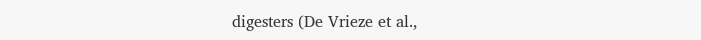digesters (De Vrieze et al.,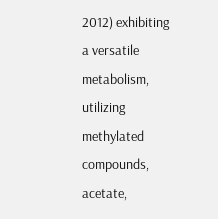2012) exhibiting a versatile metabolism, utilizing methylated compounds, acetate,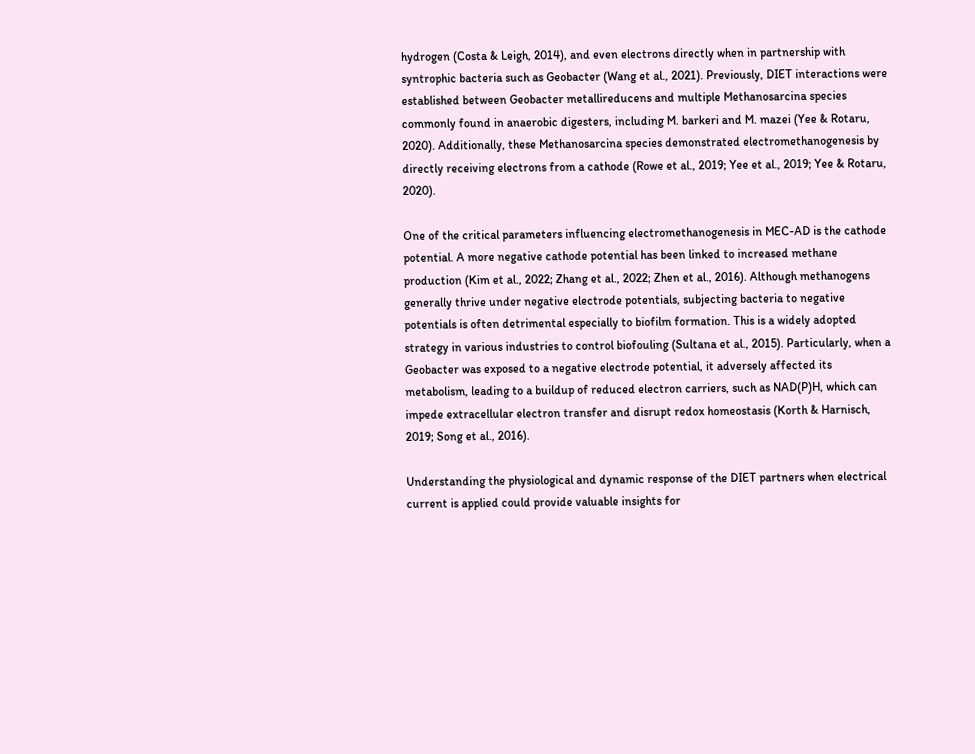hydrogen (Costa & Leigh, 2014), and even electrons directly when in partnership with syntrophic bacteria such as Geobacter (Wang et al., 2021). Previously, DIET interactions were established between Geobacter metallireducens and multiple Methanosarcina species commonly found in anaerobic digesters, including M. barkeri and M. mazei (Yee & Rotaru, 2020). Additionally, these Methanosarcina species demonstrated electromethanogenesis by directly receiving electrons from a cathode (Rowe et al., 2019; Yee et al., 2019; Yee & Rotaru, 2020).

One of the critical parameters influencing electromethanogenesis in MEC-AD is the cathode potential. A more negative cathode potential has been linked to increased methane production (Kim et al., 2022; Zhang et al., 2022; Zhen et al., 2016). Although methanogens generally thrive under negative electrode potentials, subjecting bacteria to negative potentials is often detrimental especially to biofilm formation. This is a widely adopted strategy in various industries to control biofouling (Sultana et al., 2015). Particularly, when a Geobacter was exposed to a negative electrode potential, it adversely affected its metabolism, leading to a buildup of reduced electron carriers, such as NAD(P)H, which can impede extracellular electron transfer and disrupt redox homeostasis (Korth & Harnisch, 2019; Song et al., 2016).

Understanding the physiological and dynamic response of the DIET partners when electrical current is applied could provide valuable insights for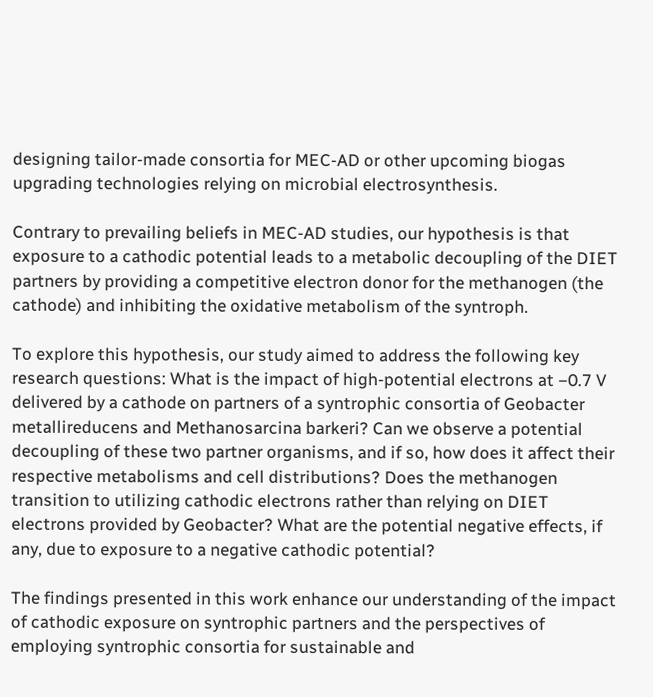designing tailor-made consortia for MEC-AD or other upcoming biogas upgrading technologies relying on microbial electrosynthesis.

Contrary to prevailing beliefs in MEC-AD studies, our hypothesis is that exposure to a cathodic potential leads to a metabolic decoupling of the DIET partners by providing a competitive electron donor for the methanogen (the cathode) and inhibiting the oxidative metabolism of the syntroph.

To explore this hypothesis, our study aimed to address the following key research questions: What is the impact of high-potential electrons at −0.7 V delivered by a cathode on partners of a syntrophic consortia of Geobacter metallireducens and Methanosarcina barkeri? Can we observe a potential decoupling of these two partner organisms, and if so, how does it affect their respective metabolisms and cell distributions? Does the methanogen transition to utilizing cathodic electrons rather than relying on DIET electrons provided by Geobacter? What are the potential negative effects, if any, due to exposure to a negative cathodic potential?

The findings presented in this work enhance our understanding of the impact of cathodic exposure on syntrophic partners and the perspectives of employing syntrophic consortia for sustainable and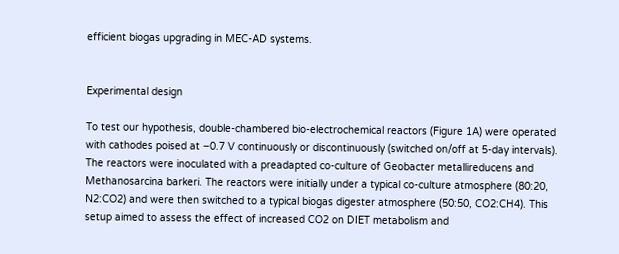efficient biogas upgrading in MEC-AD systems.


Experimental design

To test our hypothesis, double-chambered bio-electrochemical reactors (Figure 1A) were operated with cathodes poised at −0.7 V continuously or discontinuously (switched on/off at 5-day intervals). The reactors were inoculated with a preadapted co-culture of Geobacter metallireducens and Methanosarcina barkeri. The reactors were initially under a typical co-culture atmosphere (80:20, N2:CO2) and were then switched to a typical biogas digester atmosphere (50:50, CO2:CH4). This setup aimed to assess the effect of increased CO2 on DIET metabolism and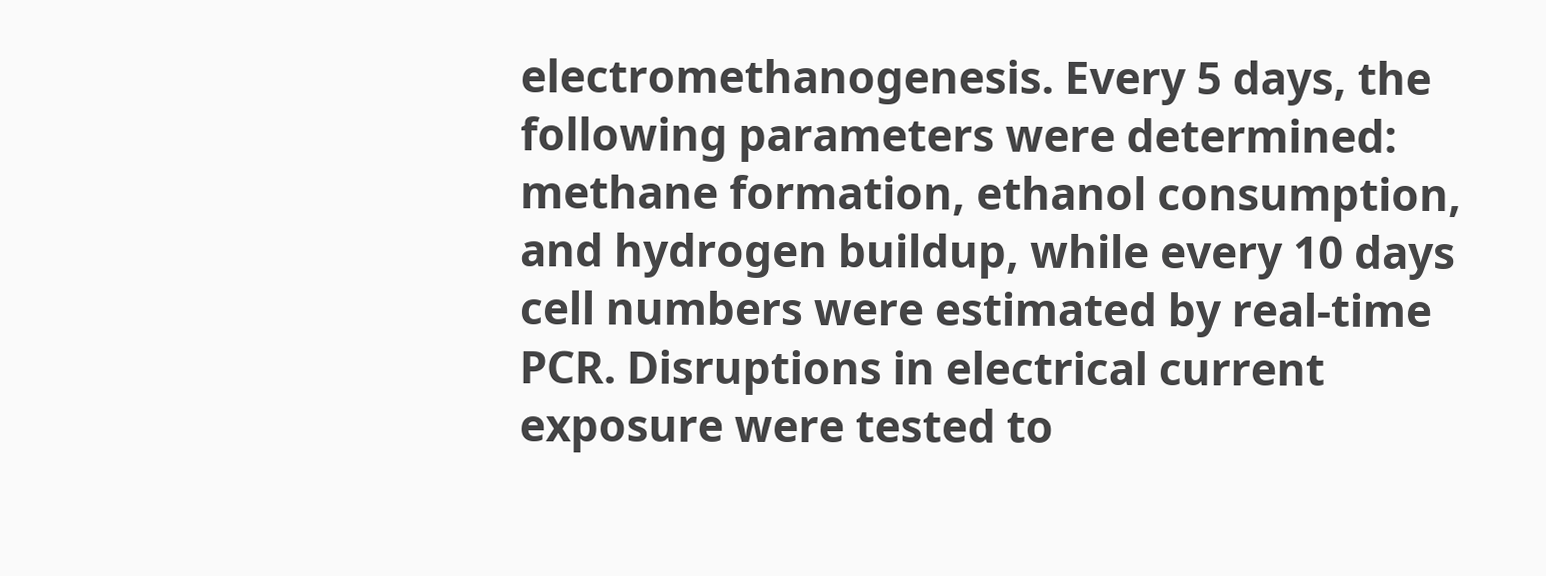electromethanogenesis. Every 5 days, the following parameters were determined: methane formation, ethanol consumption, and hydrogen buildup, while every 10 days cell numbers were estimated by real-time PCR. Disruptions in electrical current exposure were tested to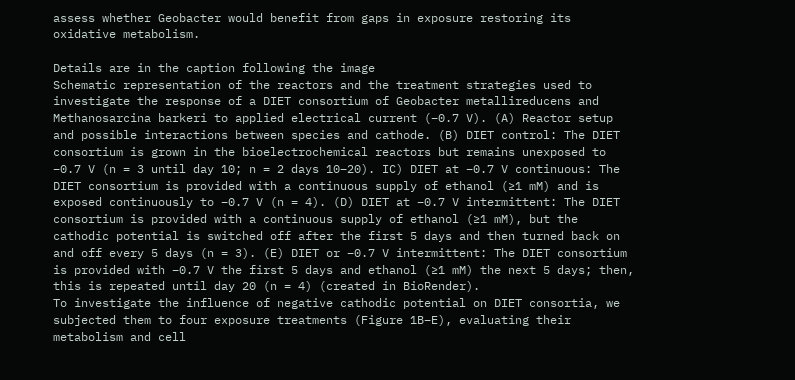assess whether Geobacter would benefit from gaps in exposure restoring its oxidative metabolism.

Details are in the caption following the image
Schematic representation of the reactors and the treatment strategies used to investigate the response of a DIET consortium of Geobacter metallireducens and Methanosarcina barkeri to applied electrical current (−0.7 V). (A) Reactor setup and possible interactions between species and cathode. (B) DIET control: The DIET consortium is grown in the bioelectrochemical reactors but remains unexposed to −0.7 V (n = 3 until day 10; n = 2 days 10–20). IC) DIET at −0.7 V continuous: The DIET consortium is provided with a continuous supply of ethanol (≥1 mM) and is exposed continuously to −0.7 V (n = 4). (D) DIET at −0.7 V intermittent: The DIET consortium is provided with a continuous supply of ethanol (≥1 mM), but the cathodic potential is switched off after the first 5 days and then turned back on and off every 5 days (n = 3). (E) DIET or −0.7 V intermittent: The DIET consortium is provided with −0.7 V the first 5 days and ethanol (≥1 mM) the next 5 days; then, this is repeated until day 20 (n = 4) (created in BioRender).
To investigate the influence of negative cathodic potential on DIET consortia, we subjected them to four exposure treatments (Figure 1B–E), evaluating their metabolism and cell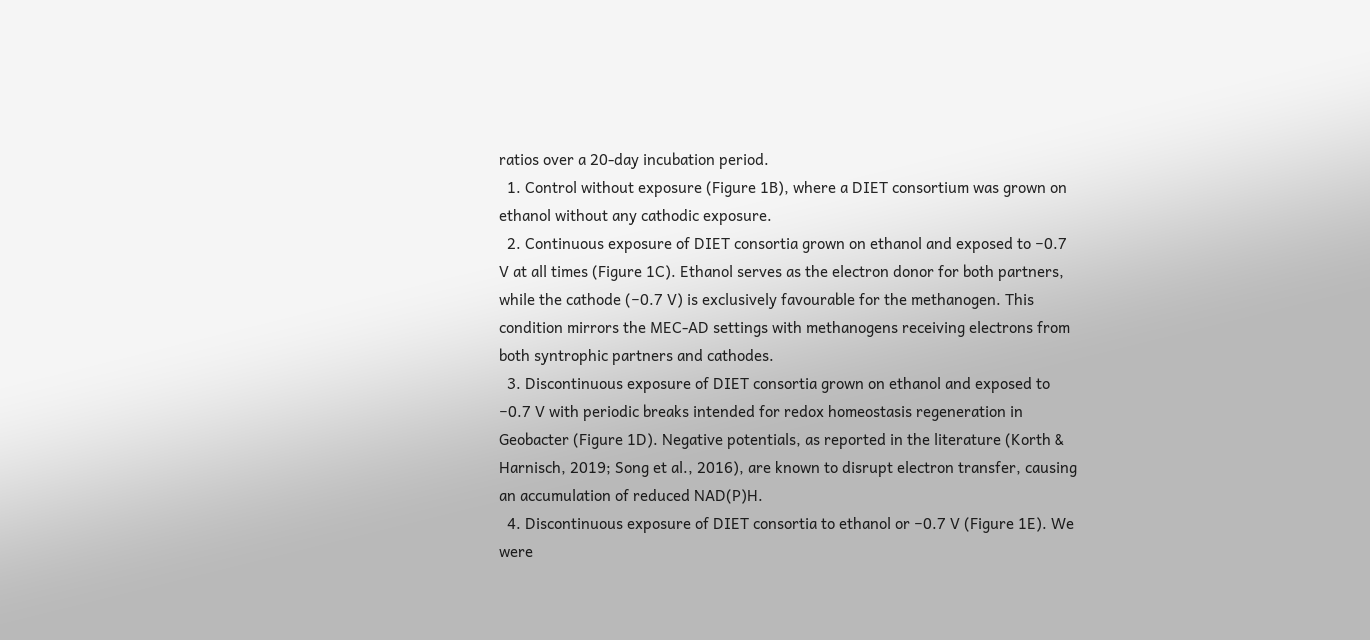ratios over a 20-day incubation period.
  1. Control without exposure (Figure 1B), where a DIET consortium was grown on ethanol without any cathodic exposure.
  2. Continuous exposure of DIET consortia grown on ethanol and exposed to −0.7 V at all times (Figure 1C). Ethanol serves as the electron donor for both partners, while the cathode (−0.7 V) is exclusively favourable for the methanogen. This condition mirrors the MEC-AD settings with methanogens receiving electrons from both syntrophic partners and cathodes.
  3. Discontinuous exposure of DIET consortia grown on ethanol and exposed to −0.7 V with periodic breaks intended for redox homeostasis regeneration in Geobacter (Figure 1D). Negative potentials, as reported in the literature (Korth & Harnisch, 2019; Song et al., 2016), are known to disrupt electron transfer, causing an accumulation of reduced NAD(P)H.
  4. Discontinuous exposure of DIET consortia to ethanol or −0.7 V (Figure 1E). We were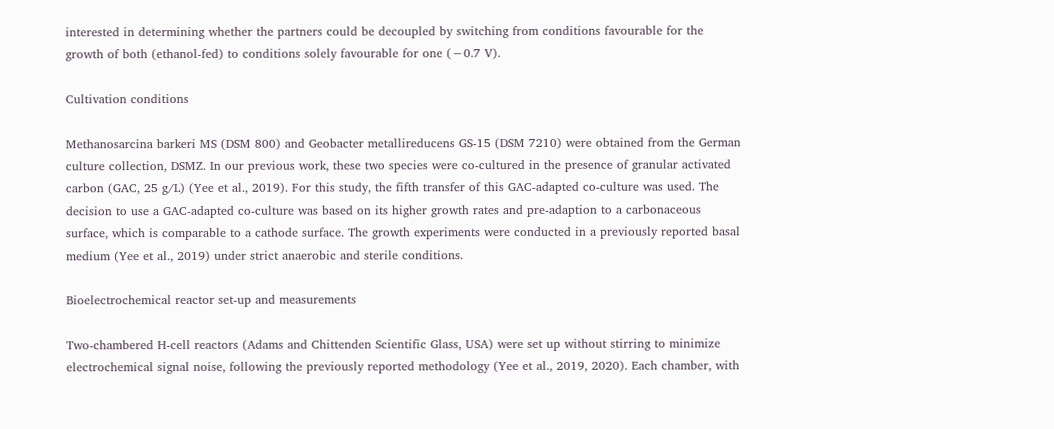interested in determining whether the partners could be decoupled by switching from conditions favourable for the growth of both (ethanol-fed) to conditions solely favourable for one (−0.7 V).

Cultivation conditions

Methanosarcina barkeri MS (DSM 800) and Geobacter metallireducens GS-15 (DSM 7210) were obtained from the German culture collection, DSMZ. In our previous work, these two species were co-cultured in the presence of granular activated carbon (GAC, 25 g/L) (Yee et al., 2019). For this study, the fifth transfer of this GAC-adapted co-culture was used. The decision to use a GAC-adapted co-culture was based on its higher growth rates and pre-adaption to a carbonaceous surface, which is comparable to a cathode surface. The growth experiments were conducted in a previously reported basal medium (Yee et al., 2019) under strict anaerobic and sterile conditions.

Bioelectrochemical reactor set-up and measurements

Two-chambered H-cell reactors (Adams and Chittenden Scientific Glass, USA) were set up without stirring to minimize electrochemical signal noise, following the previously reported methodology (Yee et al., 2019, 2020). Each chamber, with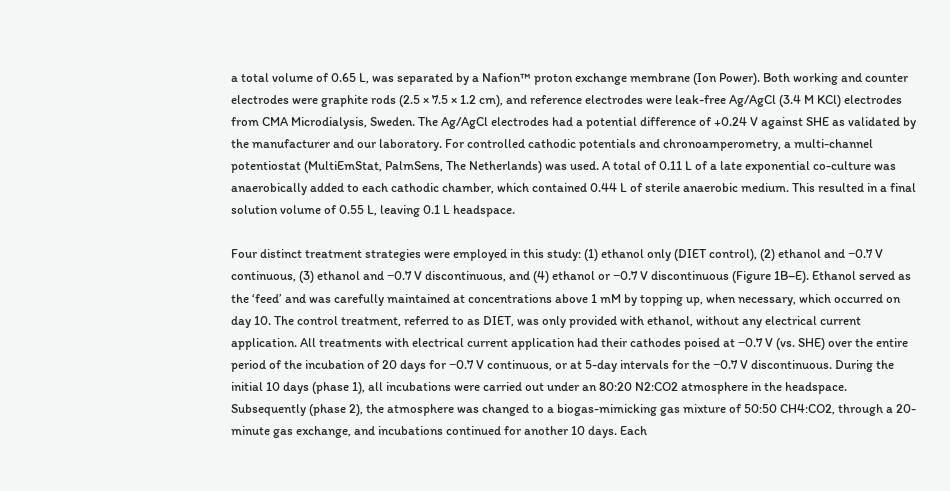a total volume of 0.65 L, was separated by a Nafion™ proton exchange membrane (Ion Power). Both working and counter electrodes were graphite rods (2.5 × 7.5 × 1.2 cm), and reference electrodes were leak-free Ag/AgCl (3.4 M KCl) electrodes from CMA Microdialysis, Sweden. The Ag/AgCl electrodes had a potential difference of +0.24 V against SHE as validated by the manufacturer and our laboratory. For controlled cathodic potentials and chronoamperometry, a multi-channel potentiostat (MultiEmStat, PalmSens, The Netherlands) was used. A total of 0.11 L of a late exponential co-culture was anaerobically added to each cathodic chamber, which contained 0.44 L of sterile anaerobic medium. This resulted in a final solution volume of 0.55 L, leaving 0.1 L headspace.

Four distinct treatment strategies were employed in this study: (1) ethanol only (DIET control), (2) ethanol and −0.7 V continuous, (3) ethanol and −0.7 V discontinuous, and (4) ethanol or −0.7 V discontinuous (Figure 1B–E). Ethanol served as the ‘feed’ and was carefully maintained at concentrations above 1 mM by topping up, when necessary, which occurred on day 10. The control treatment, referred to as DIET, was only provided with ethanol, without any electrical current application. All treatments with electrical current application had their cathodes poised at −0.7 V (vs. SHE) over the entire period of the incubation of 20 days for −0.7 V continuous, or at 5-day intervals for the −0.7 V discontinuous. During the initial 10 days (phase 1), all incubations were carried out under an 80:20 N2:CO2 atmosphere in the headspace. Subsequently (phase 2), the atmosphere was changed to a biogas-mimicking gas mixture of 50:50 CH4:CO2, through a 20-minute gas exchange, and incubations continued for another 10 days. Each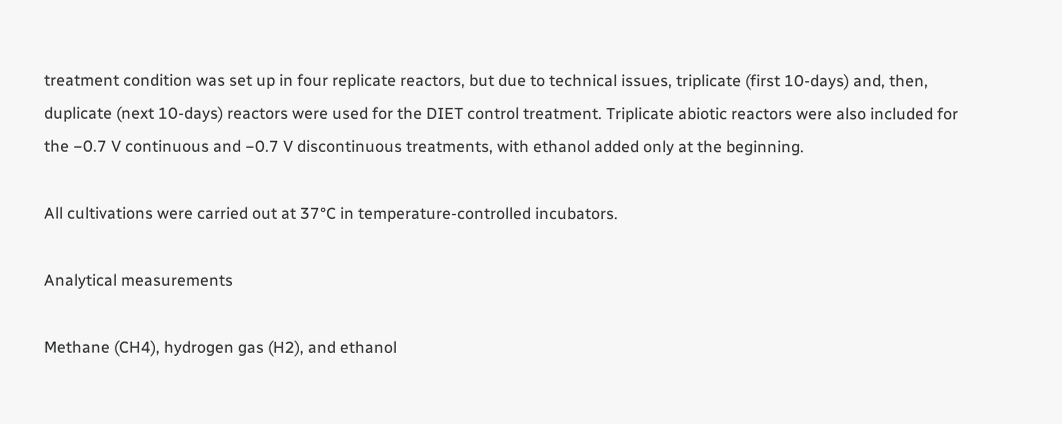treatment condition was set up in four replicate reactors, but due to technical issues, triplicate (first 10-days) and, then, duplicate (next 10-days) reactors were used for the DIET control treatment. Triplicate abiotic reactors were also included for the −0.7 V continuous and −0.7 V discontinuous treatments, with ethanol added only at the beginning.

All cultivations were carried out at 37°C in temperature-controlled incubators.

Analytical measurements

Methane (CH4), hydrogen gas (H2), and ethanol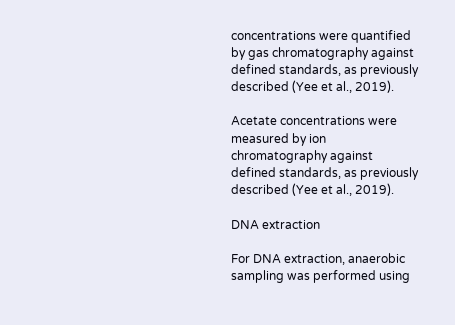concentrations were quantified by gas chromatography against defined standards, as previously described (Yee et al., 2019).

Acetate concentrations were measured by ion chromatography against defined standards, as previously described (Yee et al., 2019).

DNA extraction

For DNA extraction, anaerobic sampling was performed using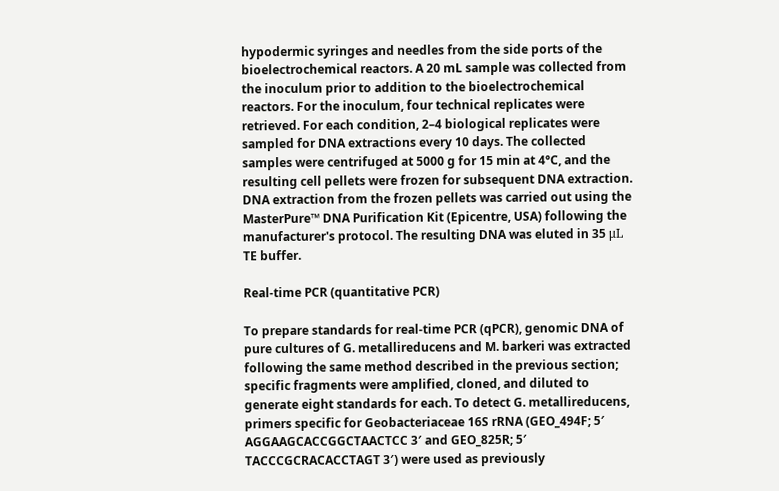hypodermic syringes and needles from the side ports of the bioelectrochemical reactors. A 20 mL sample was collected from the inoculum prior to addition to the bioelectrochemical reactors. For the inoculum, four technical replicates were retrieved. For each condition, 2–4 biological replicates were sampled for DNA extractions every 10 days. The collected samples were centrifuged at 5000 g for 15 min at 4°C, and the resulting cell pellets were frozen for subsequent DNA extraction. DNA extraction from the frozen pellets was carried out using the MasterPure™ DNA Purification Kit (Epicentre, USA) following the manufacturer's protocol. The resulting DNA was eluted in 35 μL TE buffer.

Real-time PCR (quantitative PCR)

To prepare standards for real-time PCR (qPCR), genomic DNA of pure cultures of G. metallireducens and M. barkeri was extracted following the same method described in the previous section; specific fragments were amplified, cloned, and diluted to generate eight standards for each. To detect G. metallireducens, primers specific for Geobacteriaceae 16S rRNA (GEO_494F; 5′ AGGAAGCACCGGCTAACTCC 3′ and GEO_825R; 5′ TACCCGCRACACCTAGT 3′) were used as previously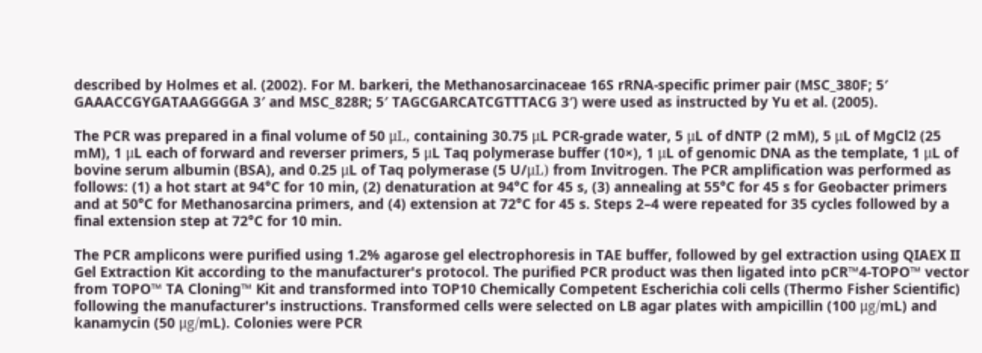described by Holmes et al. (2002). For M. barkeri, the Methanosarcinaceae 16S rRNA-specific primer pair (MSC_380F; 5′ GAAACCGYGATAAGGGGA 3′ and MSC_828R; 5′ TAGCGARCATCGTTTACG 3′) were used as instructed by Yu et al. (2005).

The PCR was prepared in a final volume of 50 μL, containing 30.75 μL PCR-grade water, 5 μL of dNTP (2 mM), 5 μL of MgCl2 (25 mM), 1 μL each of forward and reverser primers, 5 μL Taq polymerase buffer (10×), 1 μL of genomic DNA as the template, 1 μL of bovine serum albumin (BSA), and 0.25 μL of Taq polymerase (5 U/μL) from Invitrogen. The PCR amplification was performed as follows: (1) a hot start at 94°C for 10 min, (2) denaturation at 94°C for 45 s, (3) annealing at 55°C for 45 s for Geobacter primers and at 50°C for Methanosarcina primers, and (4) extension at 72°C for 45 s. Steps 2–4 were repeated for 35 cycles followed by a final extension step at 72°C for 10 min.

The PCR amplicons were purified using 1.2% agarose gel electrophoresis in TAE buffer, followed by gel extraction using QIAEX II Gel Extraction Kit according to the manufacturer's protocol. The purified PCR product was then ligated into pCR™4-TOPO™ vector from TOPO™ TA Cloning™ Kit and transformed into TOP10 Chemically Competent Escherichia coli cells (Thermo Fisher Scientific) following the manufacturer's instructions. Transformed cells were selected on LB agar plates with ampicillin (100 μg/mL) and kanamycin (50 μg/mL). Colonies were PCR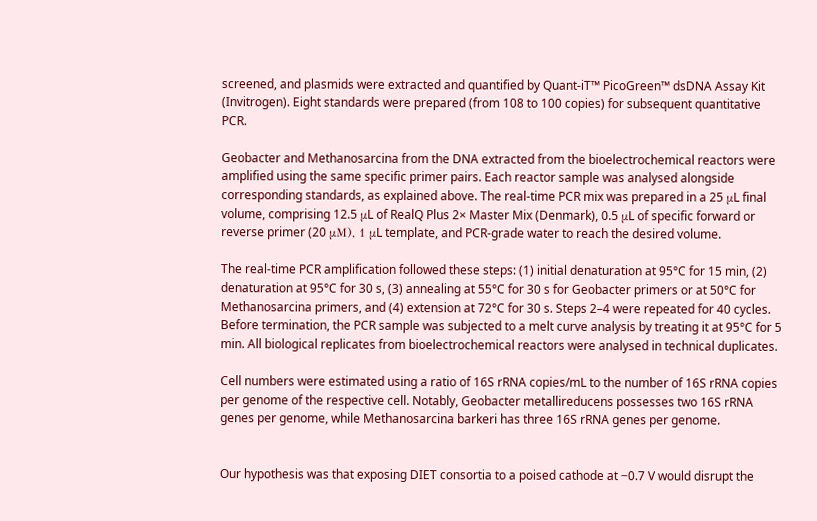screened, and plasmids were extracted and quantified by Quant-iT™ PicoGreen™ dsDNA Assay Kit (Invitrogen). Eight standards were prepared (from 108 to 100 copies) for subsequent quantitative PCR.

Geobacter and Methanosarcina from the DNA extracted from the bioelectrochemical reactors were amplified using the same specific primer pairs. Each reactor sample was analysed alongside corresponding standards, as explained above. The real-time PCR mix was prepared in a 25 μL final volume, comprising 12.5 μL of RealQ Plus 2× Master Mix (Denmark), 0.5 μL of specific forward or reverse primer (20 μM), 1 μL template, and PCR-grade water to reach the desired volume.

The real-time PCR amplification followed these steps: (1) initial denaturation at 95°C for 15 min, (2) denaturation at 95°C for 30 s, (3) annealing at 55°C for 30 s for Geobacter primers or at 50°C for Methanosarcina primers, and (4) extension at 72°C for 30 s. Steps 2–4 were repeated for 40 cycles. Before termination, the PCR sample was subjected to a melt curve analysis by treating it at 95°C for 5 min. All biological replicates from bioelectrochemical reactors were analysed in technical duplicates.

Cell numbers were estimated using a ratio of 16S rRNA copies/mL to the number of 16S rRNA copies per genome of the respective cell. Notably, Geobacter metallireducens possesses two 16S rRNA genes per genome, while Methanosarcina barkeri has three 16S rRNA genes per genome.


Our hypothesis was that exposing DIET consortia to a poised cathode at −0.7 V would disrupt the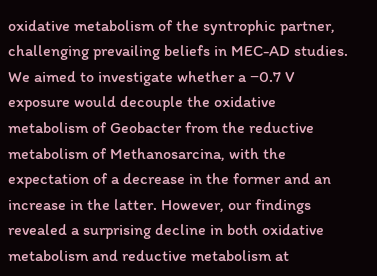oxidative metabolism of the syntrophic partner, challenging prevailing beliefs in MEC-AD studies. We aimed to investigate whether a −0.7 V exposure would decouple the oxidative metabolism of Geobacter from the reductive metabolism of Methanosarcina, with the expectation of a decrease in the former and an increase in the latter. However, our findings revealed a surprising decline in both oxidative metabolism and reductive metabolism at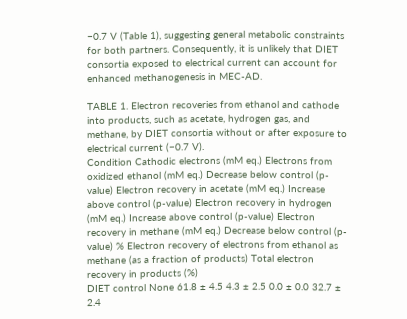−0.7 V (Table 1), suggesting general metabolic constraints for both partners. Consequently, it is unlikely that DIET consortia exposed to electrical current can account for enhanced methanogenesis in MEC-AD.

TABLE 1. Electron recoveries from ethanol and cathode into products, such as acetate, hydrogen gas, and methane, by DIET consortia without or after exposure to electrical current (−0.7 V).
Condition Cathodic electrons (mM eq.) Electrons from oxidized ethanol (mM eq.) Decrease below control (p-value) Electron recovery in acetate (mM eq.) Increase above control (p-value) Electron recovery in hydrogen (mM eq.) Increase above control (p-value) Electron recovery in methane (mM eq.) Decrease below control (p-value) % Electron recovery of electrons from ethanol as methane (as a fraction of products) Total electron recovery in products (%)
DIET control None 61.8 ± 4.5 4.3 ± 2.5 0.0 ± 0.0 32.7 ± 2.4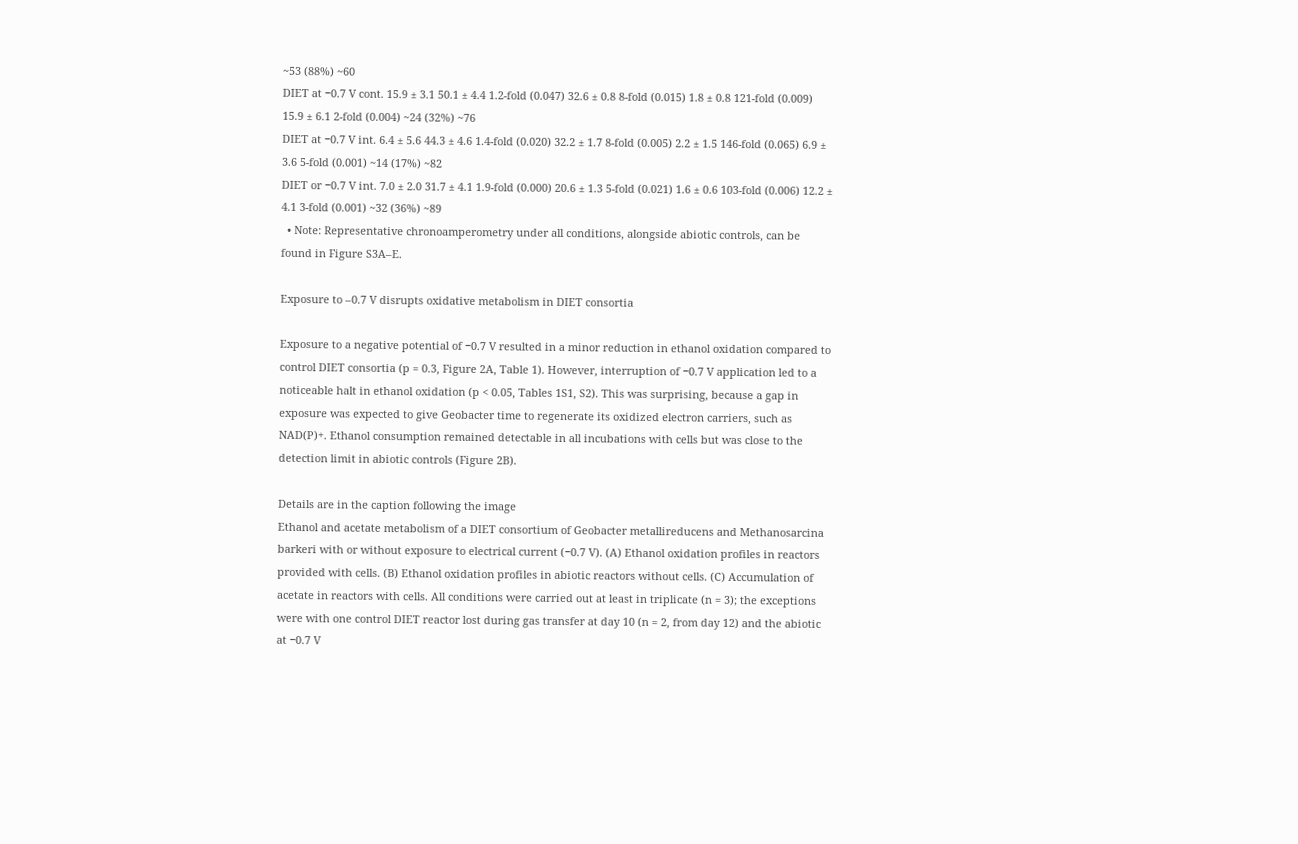~53 (88%) ~60
DIET at −0.7 V cont. 15.9 ± 3.1 50.1 ± 4.4 1.2-fold (0.047) 32.6 ± 0.8 8-fold (0.015) 1.8 ± 0.8 121-fold (0.009) 15.9 ± 6.1 2-fold (0.004) ~24 (32%) ~76
DIET at −0.7 V int. 6.4 ± 5.6 44.3 ± 4.6 1.4-fold (0.020) 32.2 ± 1.7 8-fold (0.005) 2.2 ± 1.5 146-fold (0.065) 6.9 ± 3.6 5-fold (0.001) ~14 (17%) ~82
DIET or −0.7 V int. 7.0 ± 2.0 31.7 ± 4.1 1.9-fold (0.000) 20.6 ± 1.3 5-fold (0.021) 1.6 ± 0.6 103-fold (0.006) 12.2 ± 4.1 3-fold (0.001) ~32 (36%) ~89
  • Note: Representative chronoamperometry under all conditions, alongside abiotic controls, can be found in Figure S3A–E.

Exposure to –0.7 V disrupts oxidative metabolism in DIET consortia

Exposure to a negative potential of −0.7 V resulted in a minor reduction in ethanol oxidation compared to control DIET consortia (p = 0.3, Figure 2A, Table 1). However, interruption of −0.7 V application led to a noticeable halt in ethanol oxidation (p < 0.05, Tables 1S1, S2). This was surprising, because a gap in exposure was expected to give Geobacter time to regenerate its oxidized electron carriers, such as NAD(P)+. Ethanol consumption remained detectable in all incubations with cells but was close to the detection limit in abiotic controls (Figure 2B).

Details are in the caption following the image
Ethanol and acetate metabolism of a DIET consortium of Geobacter metallireducens and Methanosarcina barkeri with or without exposure to electrical current (−0.7 V). (A) Ethanol oxidation profiles in reactors provided with cells. (B) Ethanol oxidation profiles in abiotic reactors without cells. (C) Accumulation of acetate in reactors with cells. All conditions were carried out at least in triplicate (n = 3); the exceptions were with one control DIET reactor lost during gas transfer at day 10 (n = 2, from day 12) and the abiotic at −0.7 V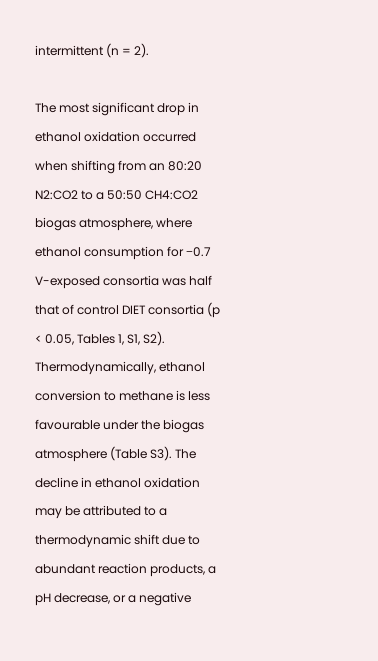intermittent (n = 2).

The most significant drop in ethanol oxidation occurred when shifting from an 80:20 N2:CO2 to a 50:50 CH4:CO2 biogas atmosphere, where ethanol consumption for −0.7 V-exposed consortia was half that of control DIET consortia (p < 0.05, Tables 1, S1, S2). Thermodynamically, ethanol conversion to methane is less favourable under the biogas atmosphere (Table S3). The decline in ethanol oxidation may be attributed to a thermodynamic shift due to abundant reaction products, a pH decrease, or a negative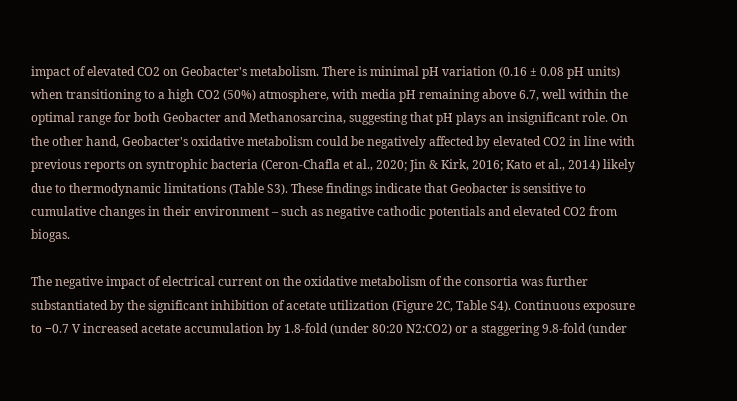impact of elevated CO2 on Geobacter's metabolism. There is minimal pH variation (0.16 ± 0.08 pH units) when transitioning to a high CO2 (50%) atmosphere, with media pH remaining above 6.7, well within the optimal range for both Geobacter and Methanosarcina, suggesting that pH plays an insignificant role. On the other hand, Geobacter's oxidative metabolism could be negatively affected by elevated CO2 in line with previous reports on syntrophic bacteria (Ceron-Chafla et al., 2020; Jin & Kirk, 2016; Kato et al., 2014) likely due to thermodynamic limitations (Table S3). These findings indicate that Geobacter is sensitive to cumulative changes in their environment – such as negative cathodic potentials and elevated CO2 from biogas.

The negative impact of electrical current on the oxidative metabolism of the consortia was further substantiated by the significant inhibition of acetate utilization (Figure 2C, Table S4). Continuous exposure to −0.7 V increased acetate accumulation by 1.8-fold (under 80:20 N2:CO2) or a staggering 9.8-fold (under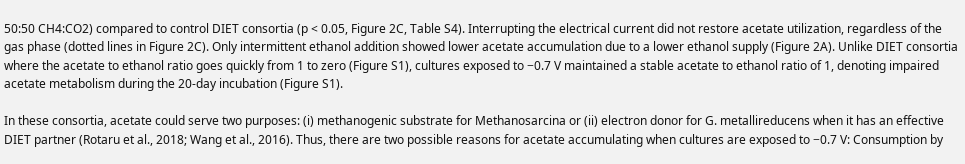50:50 CH4:CO2) compared to control DIET consortia (p < 0.05, Figure 2C, Table S4). Interrupting the electrical current did not restore acetate utilization, regardless of the gas phase (dotted lines in Figure 2C). Only intermittent ethanol addition showed lower acetate accumulation due to a lower ethanol supply (Figure 2A). Unlike DIET consortia where the acetate to ethanol ratio goes quickly from 1 to zero (Figure S1), cultures exposed to −0.7 V maintained a stable acetate to ethanol ratio of 1, denoting impaired acetate metabolism during the 20-day incubation (Figure S1).

In these consortia, acetate could serve two purposes: (i) methanogenic substrate for Methanosarcina or (ii) electron donor for G. metallireducens when it has an effective DIET partner (Rotaru et al., 2018; Wang et al., 2016). Thus, there are two possible reasons for acetate accumulating when cultures are exposed to −0.7 V: Consumption by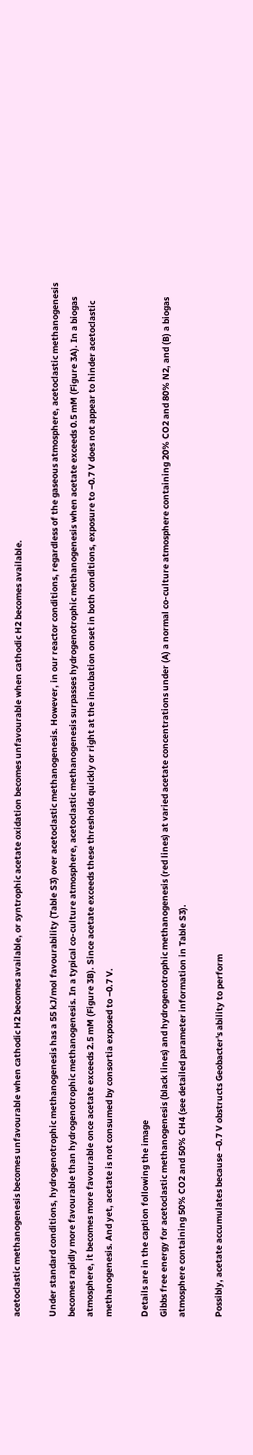acetoclastic methanogenesis becomes unfavourable when cathodic H2 becomes available, or syntrophic acetate oxidation becomes unfavourable when cathodic H2 becomes available.

Under standard conditions, hydrogenotrophic methanogenesis has a 55 kJ/mol favourability (Table S3) over acetoclastic methanogenesis. However, in our reactor conditions, regardless of the gaseous atmosphere, acetoclastic methanogenesis becomes rapidly more favourable than hydrogenotrophic methanogenesis. In a typical co-culture atmosphere, acetoclastic methanogenesis surpasses hydrogenotrophic methanogenesis when acetate exceeds 0.5 mM (Figure 3A). In a biogas atmosphere, it becomes more favourable once acetate exceeds 2.5 mM (Figure 3B). Since acetate exceeds these thresholds quickly or right at the incubation onset in both conditions, exposure to −0.7 V does not appear to hinder acetoclastic methanogenesis. And yet, acetate is not consumed by consortia exposed to −0.7 V.

Details are in the caption following the image
Gibbs free energy for acetoclastic methanogenesis (black lines) and hydrogenotrophic methanogenesis (red lines) at varied acetate concentrations under (A) a normal co-culture atmosphere containing 20% CO2 and 80% N2, and (B) a biogas atmosphere containing 50% CO2 and 50% CH4 (see detailed parameter information in Table S3).

Possibly, acetate accumulates because −0.7 V obstructs Geobacter's ability to perform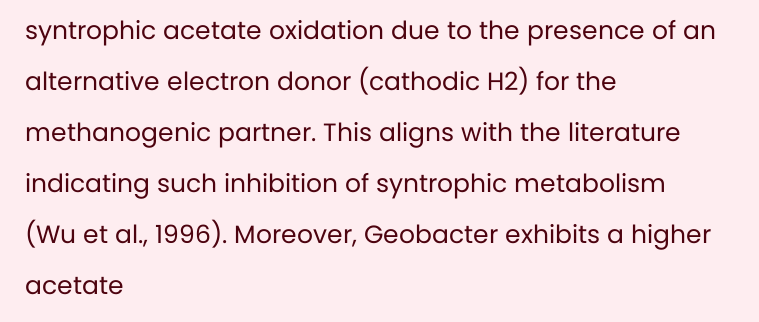syntrophic acetate oxidation due to the presence of an alternative electron donor (cathodic H2) for the methanogenic partner. This aligns with the literature indicating such inhibition of syntrophic metabolism (Wu et al., 1996). Moreover, Geobacter exhibits a higher acetate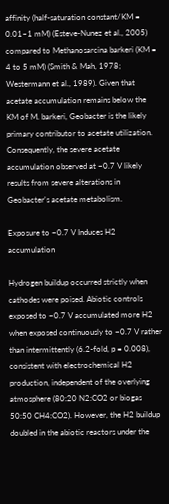affinity (half-saturation constant/KM = 0.01–1 mM) (Esteve-Nunez et al., 2005) compared to Methanosarcina barkeri (KM = 4 to 5 mM) (Smith & Mah, 1978; Westermann et al., 1989). Given that acetate accumulation remains below the KM of M. barkeri, Geobacter is the likely primary contributor to acetate utilization. Consequently, the severe acetate accumulation observed at −0.7 V likely results from severe alterations in Geobacter's acetate metabolism.

Exposure to −0.7 V Induces H2 accumulation

Hydrogen buildup occurred strictly when cathodes were poised. Abiotic controls exposed to −0.7 V accumulated more H2 when exposed continuously to −0.7 V rather than intermittently (6.2-fold, p = 0.008), consistent with electrochemical H2 production, independent of the overlying atmosphere (80:20 N2:CO2 or biogas 50:50 CH4:CO2). However, the H2 buildup doubled in the abiotic reactors under the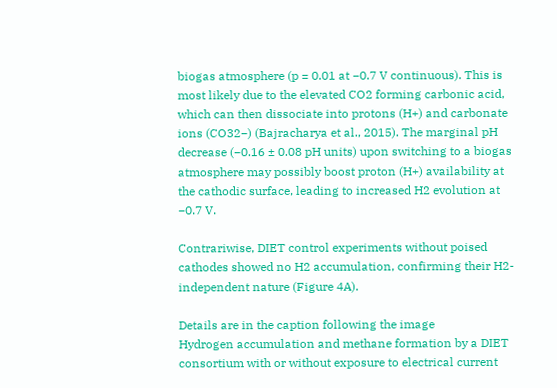biogas atmosphere (p = 0.01 at −0.7 V continuous). This is most likely due to the elevated CO2 forming carbonic acid, which can then dissociate into protons (H+) and carbonate ions (CO32−) (Bajracharya et al., 2015). The marginal pH decrease (−0.16 ± 0.08 pH units) upon switching to a biogas atmosphere may possibly boost proton (H+) availability at the cathodic surface, leading to increased H2 evolution at −0.7 V.

Contrariwise, DIET control experiments without poised cathodes showed no H2 accumulation, confirming their H2-independent nature (Figure 4A).

Details are in the caption following the image
Hydrogen accumulation and methane formation by a DIET consortium with or without exposure to electrical current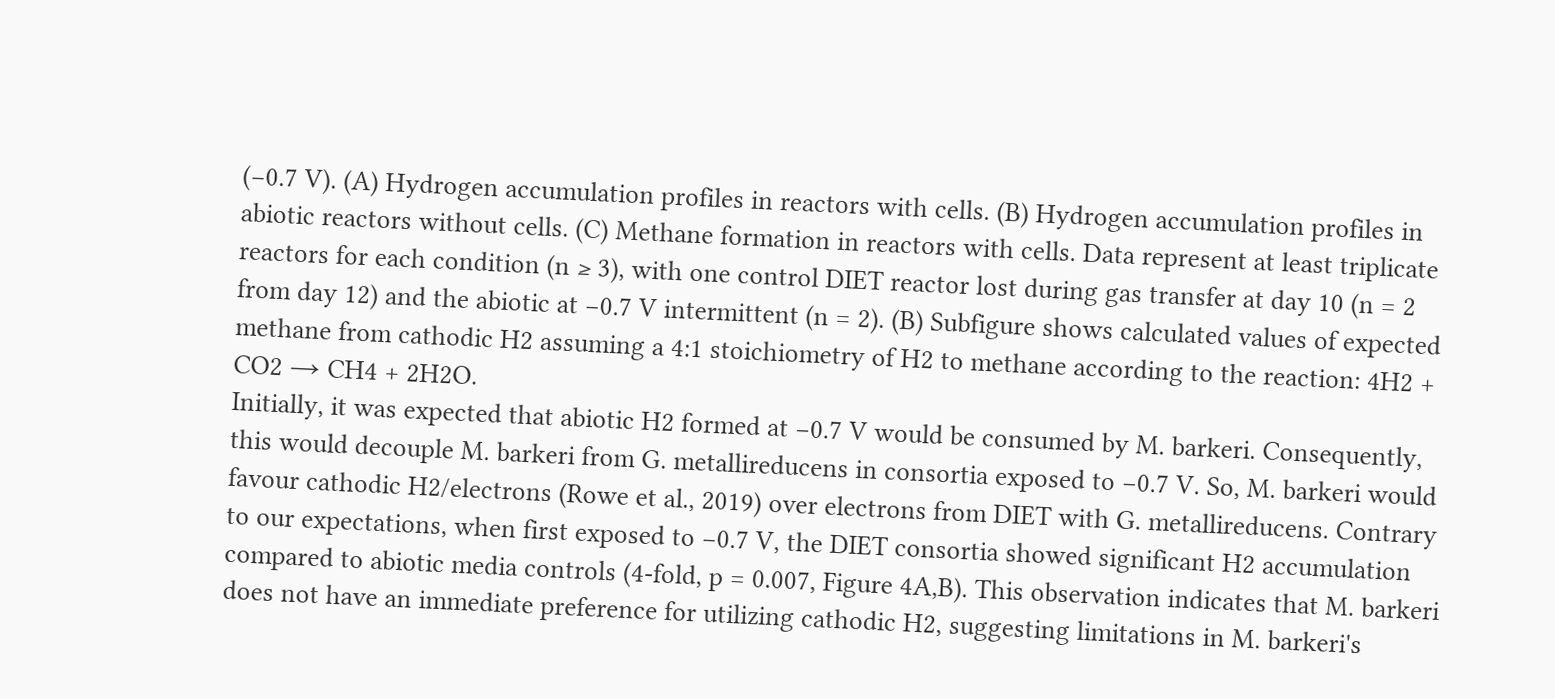(−0.7 V). (A) Hydrogen accumulation profiles in reactors with cells. (B) Hydrogen accumulation profiles in abiotic reactors without cells. (C) Methane formation in reactors with cells. Data represent at least triplicate reactors for each condition (n ≥ 3), with one control DIET reactor lost during gas transfer at day 10 (n = 2 from day 12) and the abiotic at −0.7 V intermittent (n = 2). (B) Subfigure shows calculated values of expected methane from cathodic H2 assuming a 4:1 stoichiometry of H2 to methane according to the reaction: 4H2 + CO2 → CH4 + 2H2O.
Initially, it was expected that abiotic H2 formed at −0.7 V would be consumed by M. barkeri. Consequently, this would decouple M. barkeri from G. metallireducens in consortia exposed to −0.7 V. So, M. barkeri would favour cathodic H2/electrons (Rowe et al., 2019) over electrons from DIET with G. metallireducens. Contrary to our expectations, when first exposed to −0.7 V, the DIET consortia showed significant H2 accumulation compared to abiotic media controls (4-fold, p = 0.007, Figure 4A,B). This observation indicates that M. barkeri does not have an immediate preference for utilizing cathodic H2, suggesting limitations in M. barkeri's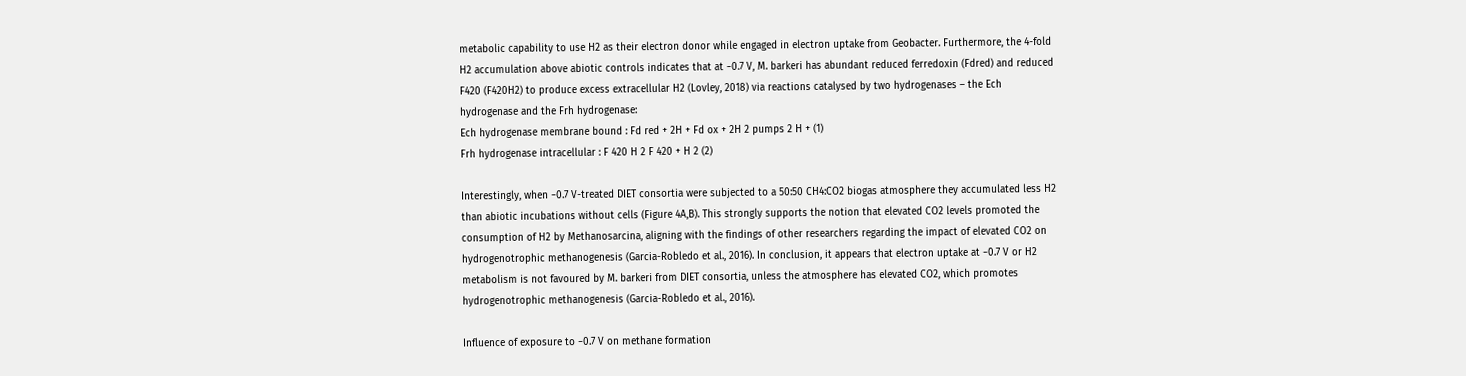metabolic capability to use H2 as their electron donor while engaged in electron uptake from Geobacter. Furthermore, the 4-fold H2 accumulation above abiotic controls indicates that at −0.7 V, M. barkeri has abundant reduced ferredoxin (Fdred) and reduced F420 (F420H2) to produce excess extracellular H2 (Lovley, 2018) via reactions catalysed by two hydrogenases – the Ech hydrogenase and the Frh hydrogenase:
Ech hydrogenase membrane bound : Fd red + 2H + Fd ox + 2H 2 pumps 2 H + (1)
Frh hydrogenase intracellular : F 420 H 2 F 420 + H 2 (2)

Interestingly, when −0.7 V-treated DIET consortia were subjected to a 50:50 CH4:CO2 biogas atmosphere they accumulated less H2 than abiotic incubations without cells (Figure 4A,B). This strongly supports the notion that elevated CO2 levels promoted the consumption of H2 by Methanosarcina, aligning with the findings of other researchers regarding the impact of elevated CO2 on hydrogenotrophic methanogenesis (Garcia-Robledo et al., 2016). In conclusion, it appears that electron uptake at −0.7 V or H2 metabolism is not favoured by M. barkeri from DIET consortia, unless the atmosphere has elevated CO2, which promotes hydrogenotrophic methanogenesis (Garcia-Robledo et al., 2016).

Influence of exposure to −0.7 V on methane formation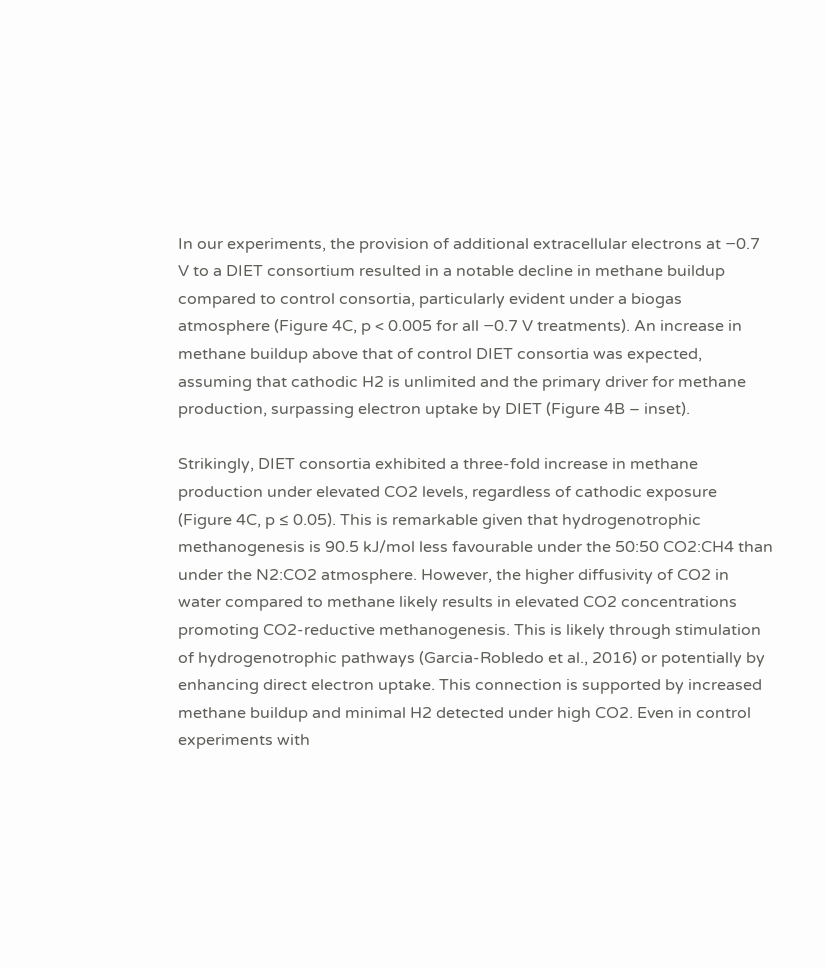In our experiments, the provision of additional extracellular electrons at −0.7 V to a DIET consortium resulted in a notable decline in methane buildup compared to control consortia, particularly evident under a biogas atmosphere (Figure 4C, p < 0.005 for all −0.7 V treatments). An increase in methane buildup above that of control DIET consortia was expected, assuming that cathodic H2 is unlimited and the primary driver for methane production, surpassing electron uptake by DIET (Figure 4B – inset).

Strikingly, DIET consortia exhibited a three-fold increase in methane production under elevated CO2 levels, regardless of cathodic exposure (Figure 4C, p ≤ 0.05). This is remarkable given that hydrogenotrophic methanogenesis is 90.5 kJ/mol less favourable under the 50:50 CO2:CH4 than under the N2:CO2 atmosphere. However, the higher diffusivity of CO2 in water compared to methane likely results in elevated CO2 concentrations promoting CO2-reductive methanogenesis. This is likely through stimulation of hydrogenotrophic pathways (Garcia-Robledo et al., 2016) or potentially by enhancing direct electron uptake. This connection is supported by increased methane buildup and minimal H2 detected under high CO2. Even in control experiments with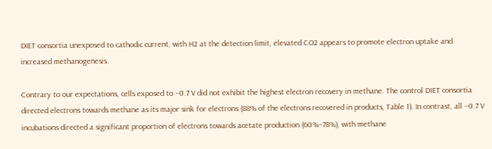DIET consortia unexposed to cathodic current, with H2 at the detection limit, elevated CO2 appears to promote electron uptake and increased methanogenesis.

Contrary to our expectations, cells exposed to −0.7 V did not exhibit the highest electron recovery in methane. The control DIET consortia directed electrons towards methane as its major sink for electrons (88% of the electrons recovered in products, Table 1). In contrast, all −0.7 V incubations directed a significant proportion of electrons towards acetate production (60%–78%), with methane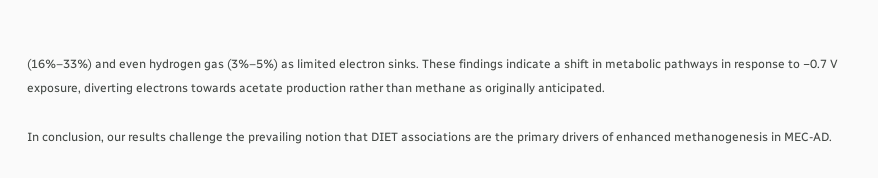(16%–33%) and even hydrogen gas (3%–5%) as limited electron sinks. These findings indicate a shift in metabolic pathways in response to −0.7 V exposure, diverting electrons towards acetate production rather than methane as originally anticipated.

In conclusion, our results challenge the prevailing notion that DIET associations are the primary drivers of enhanced methanogenesis in MEC-AD.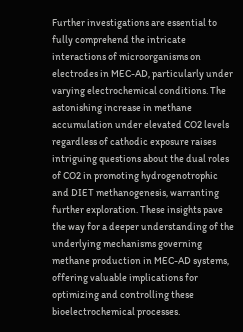Further investigations are essential to fully comprehend the intricate interactions of microorganisms on electrodes in MEC-AD, particularly under varying electrochemical conditions. The astonishing increase in methane accumulation under elevated CO2 levels regardless of cathodic exposure raises intriguing questions about the dual roles of CO2 in promoting hydrogenotrophic and DIET methanogenesis, warranting further exploration. These insights pave the way for a deeper understanding of the underlying mechanisms governing methane production in MEC-AD systems, offering valuable implications for optimizing and controlling these bioelectrochemical processes.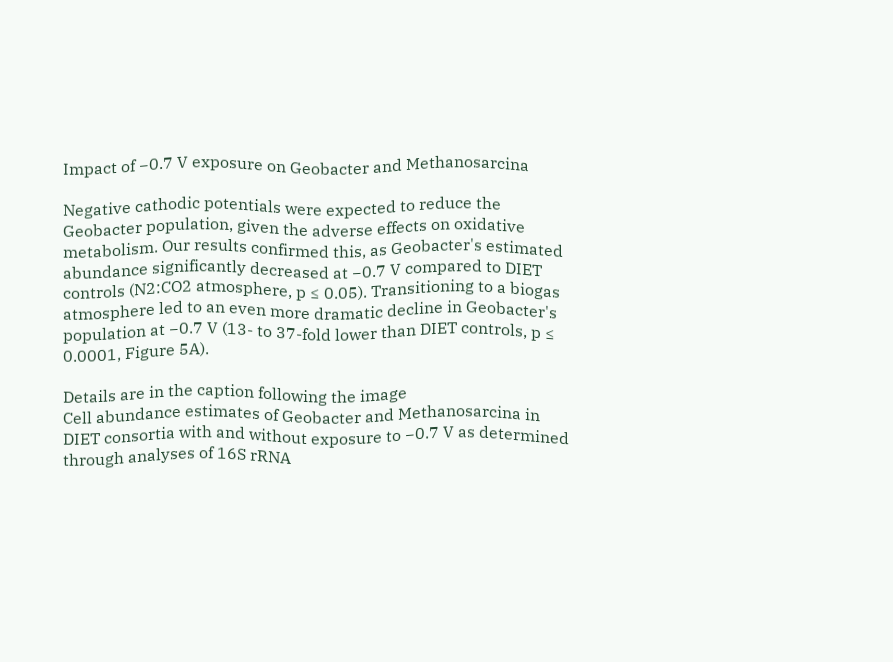Impact of −0.7 V exposure on Geobacter and Methanosarcina

Negative cathodic potentials were expected to reduce the Geobacter population, given the adverse effects on oxidative metabolism. Our results confirmed this, as Geobacter's estimated abundance significantly decreased at −0.7 V compared to DIET controls (N2:CO2 atmosphere, p ≤ 0.05). Transitioning to a biogas atmosphere led to an even more dramatic decline in Geobacter's population at −0.7 V (13- to 37-fold lower than DIET controls, p ≤ 0.0001, Figure 5A).

Details are in the caption following the image
Cell abundance estimates of Geobacter and Methanosarcina in DIET consortia with and without exposure to −0.7 V as determined through analyses of 16S rRNA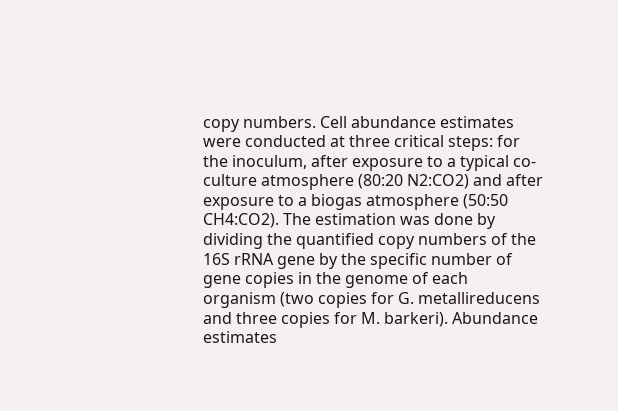copy numbers. Cell abundance estimates were conducted at three critical steps: for the inoculum, after exposure to a typical co-culture atmosphere (80:20 N2:CO2) and after exposure to a biogas atmosphere (50:50 CH4:CO2). The estimation was done by dividing the quantified copy numbers of the 16S rRNA gene by the specific number of gene copies in the genome of each organism (two copies for G. metallireducens and three copies for M. barkeri). Abundance estimates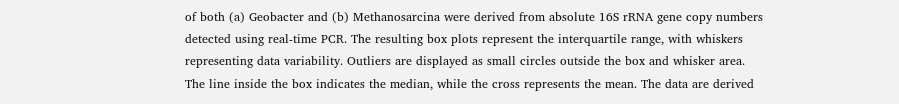of both (a) Geobacter and (b) Methanosarcina were derived from absolute 16S rRNA gene copy numbers detected using real-time PCR. The resulting box plots represent the interquartile range, with whiskers representing data variability. Outliers are displayed as small circles outside the box and whisker area. The line inside the box indicates the median, while the cross represents the mean. The data are derived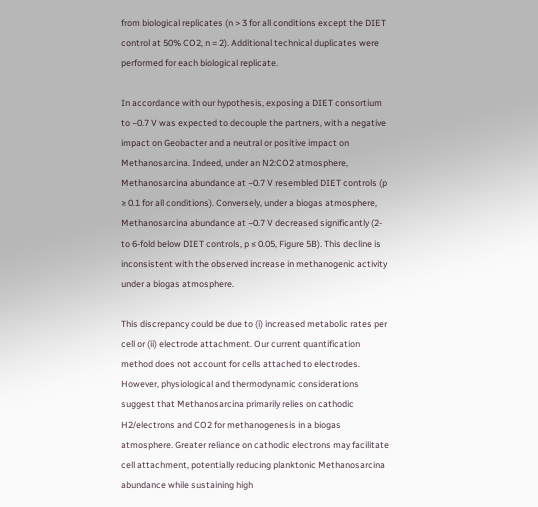from biological replicates (n > 3 for all conditions except the DIET control at 50% CO2, n = 2). Additional technical duplicates were performed for each biological replicate.

In accordance with our hypothesis, exposing a DIET consortium to −0.7 V was expected to decouple the partners, with a negative impact on Geobacter and a neutral or positive impact on Methanosarcina. Indeed, under an N2:CO2 atmosphere, Methanosarcina abundance at −0.7 V resembled DIET controls (p ≥ 0.1 for all conditions). Conversely, under a biogas atmosphere, Methanosarcina abundance at −0.7 V decreased significantly (2- to 6-fold below DIET controls, p ≤ 0.05, Figure 5B). This decline is inconsistent with the observed increase in methanogenic activity under a biogas atmosphere.

This discrepancy could be due to (i) increased metabolic rates per cell or (ii) electrode attachment. Our current quantification method does not account for cells attached to electrodes. However, physiological and thermodynamic considerations suggest that Methanosarcina primarily relies on cathodic H2/electrons and CO2 for methanogenesis in a biogas atmosphere. Greater reliance on cathodic electrons may facilitate cell attachment, potentially reducing planktonic Methanosarcina abundance while sustaining high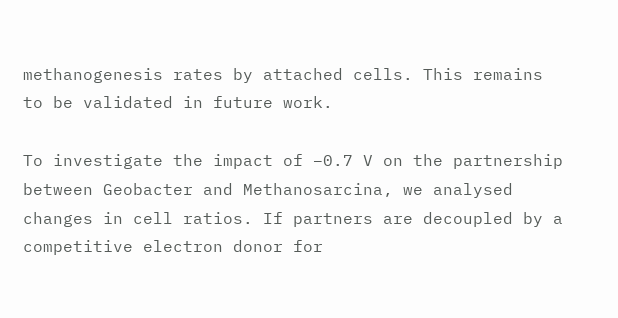methanogenesis rates by attached cells. This remains to be validated in future work.

To investigate the impact of −0.7 V on the partnership between Geobacter and Methanosarcina, we analysed changes in cell ratios. If partners are decoupled by a competitive electron donor for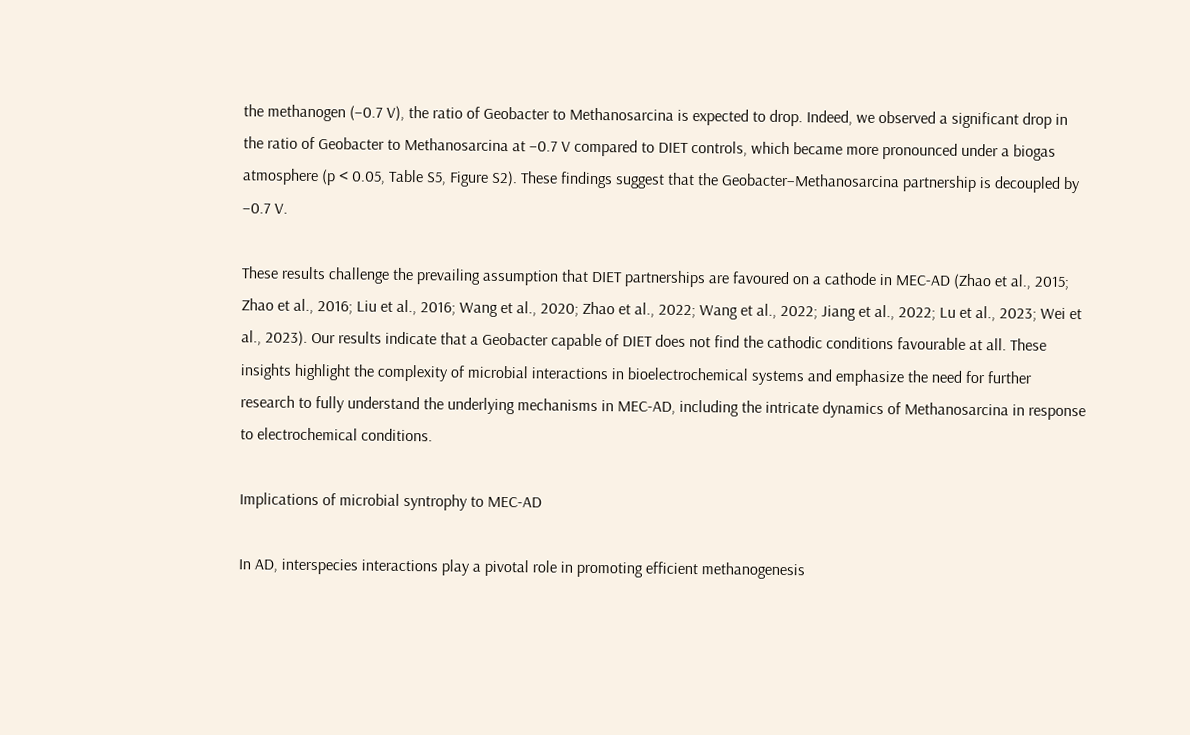the methanogen (−0.7 V), the ratio of Geobacter to Methanosarcina is expected to drop. Indeed, we observed a significant drop in the ratio of Geobacter to Methanosarcina at −0.7 V compared to DIET controls, which became more pronounced under a biogas atmosphere (p < 0.05, Table S5, Figure S2). These findings suggest that the Geobacter–Methanosarcina partnership is decoupled by −0.7 V.

These results challenge the prevailing assumption that DIET partnerships are favoured on a cathode in MEC-AD (Zhao et al., 2015; Zhao et al., 2016; Liu et al., 2016; Wang et al., 2020; Zhao et al., 2022; Wang et al., 2022; Jiang et al., 2022; Lu et al., 2023; Wei et al., 2023). Our results indicate that a Geobacter capable of DIET does not find the cathodic conditions favourable at all. These insights highlight the complexity of microbial interactions in bioelectrochemical systems and emphasize the need for further research to fully understand the underlying mechanisms in MEC-AD, including the intricate dynamics of Methanosarcina in response to electrochemical conditions.

Implications of microbial syntrophy to MEC-AD

In AD, interspecies interactions play a pivotal role in promoting efficient methanogenesis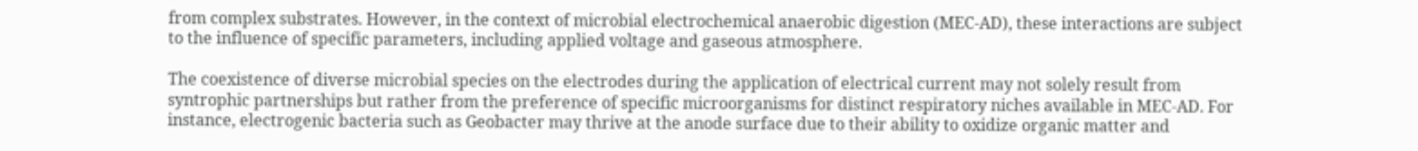from complex substrates. However, in the context of microbial electrochemical anaerobic digestion (MEC-AD), these interactions are subject to the influence of specific parameters, including applied voltage and gaseous atmosphere.

The coexistence of diverse microbial species on the electrodes during the application of electrical current may not solely result from syntrophic partnerships but rather from the preference of specific microorganisms for distinct respiratory niches available in MEC-AD. For instance, electrogenic bacteria such as Geobacter may thrive at the anode surface due to their ability to oxidize organic matter and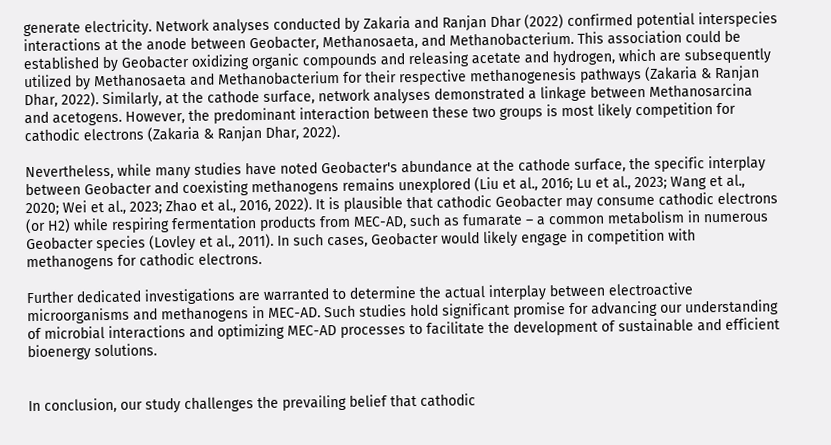generate electricity. Network analyses conducted by Zakaria and Ranjan Dhar (2022) confirmed potential interspecies interactions at the anode between Geobacter, Methanosaeta, and Methanobacterium. This association could be established by Geobacter oxidizing organic compounds and releasing acetate and hydrogen, which are subsequently utilized by Methanosaeta and Methanobacterium for their respective methanogenesis pathways (Zakaria & Ranjan Dhar, 2022). Similarly, at the cathode surface, network analyses demonstrated a linkage between Methanosarcina and acetogens. However, the predominant interaction between these two groups is most likely competition for cathodic electrons (Zakaria & Ranjan Dhar, 2022).

Nevertheless, while many studies have noted Geobacter's abundance at the cathode surface, the specific interplay between Geobacter and coexisting methanogens remains unexplored (Liu et al., 2016; Lu et al., 2023; Wang et al., 2020; Wei et al., 2023; Zhao et al., 2016, 2022). It is plausible that cathodic Geobacter may consume cathodic electrons (or H2) while respiring fermentation products from MEC-AD, such as fumarate – a common metabolism in numerous Geobacter species (Lovley et al., 2011). In such cases, Geobacter would likely engage in competition with methanogens for cathodic electrons.

Further dedicated investigations are warranted to determine the actual interplay between electroactive microorganisms and methanogens in MEC-AD. Such studies hold significant promise for advancing our understanding of microbial interactions and optimizing MEC-AD processes to facilitate the development of sustainable and efficient bioenergy solutions.


In conclusion, our study challenges the prevailing belief that cathodic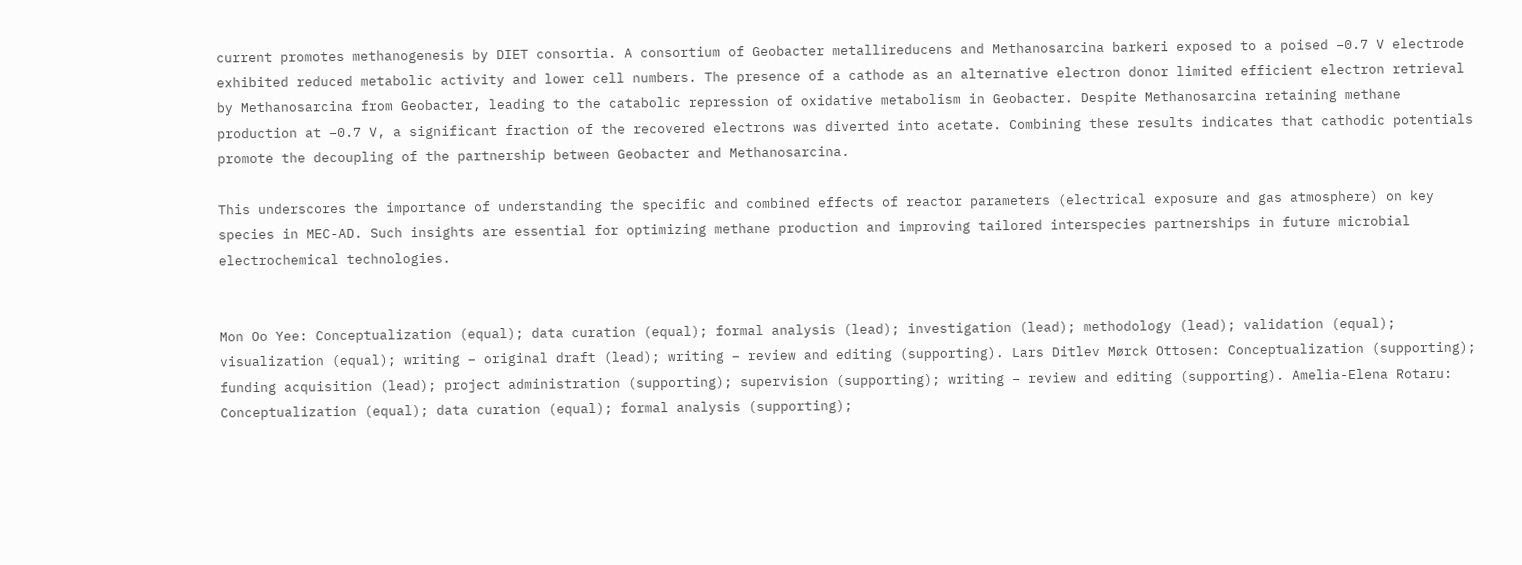current promotes methanogenesis by DIET consortia. A consortium of Geobacter metallireducens and Methanosarcina barkeri exposed to a poised −0.7 V electrode exhibited reduced metabolic activity and lower cell numbers. The presence of a cathode as an alternative electron donor limited efficient electron retrieval by Methanosarcina from Geobacter, leading to the catabolic repression of oxidative metabolism in Geobacter. Despite Methanosarcina retaining methane production at −0.7 V, a significant fraction of the recovered electrons was diverted into acetate. Combining these results indicates that cathodic potentials promote the decoupling of the partnership between Geobacter and Methanosarcina.

This underscores the importance of understanding the specific and combined effects of reactor parameters (electrical exposure and gas atmosphere) on key species in MEC-AD. Such insights are essential for optimizing methane production and improving tailored interspecies partnerships in future microbial electrochemical technologies.


Mon Oo Yee: Conceptualization (equal); data curation (equal); formal analysis (lead); investigation (lead); methodology (lead); validation (equal); visualization (equal); writing – original draft (lead); writing – review and editing (supporting). Lars Ditlev Mørck Ottosen: Conceptualization (supporting); funding acquisition (lead); project administration (supporting); supervision (supporting); writing – review and editing (supporting). Amelia-Elena Rotaru: Conceptualization (equal); data curation (equal); formal analysis (supporting);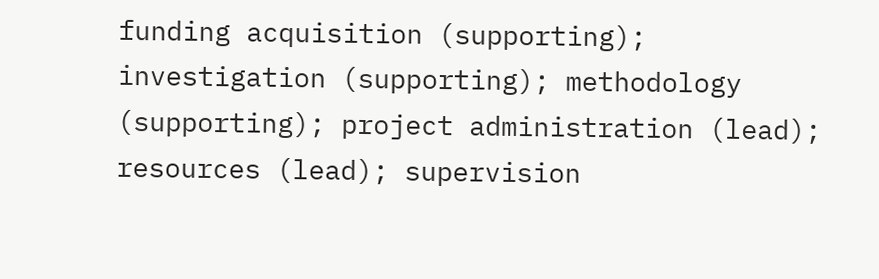funding acquisition (supporting); investigation (supporting); methodology (supporting); project administration (lead); resources (lead); supervision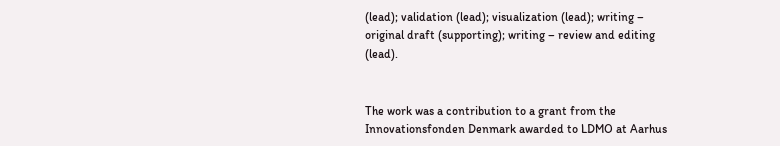(lead); validation (lead); visualization (lead); writing – original draft (supporting); writing – review and editing (lead).


The work was a contribution to a grant from the Innovationsfonden Denmark awarded to LDMO at Aarhus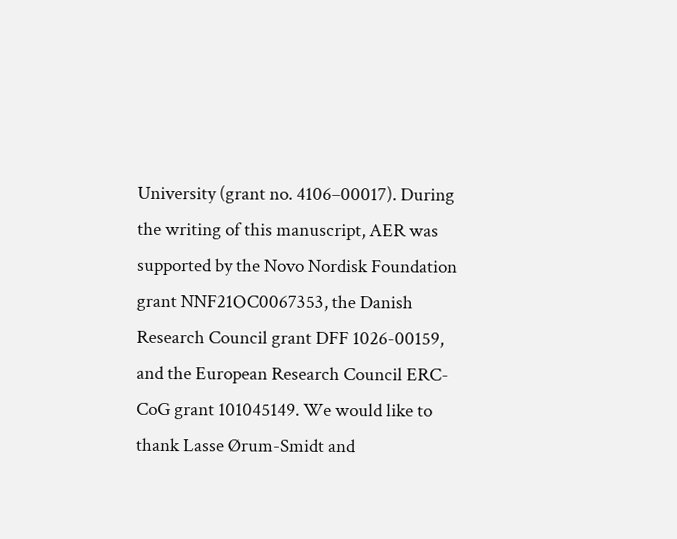University (grant no. 4106–00017). During the writing of this manuscript, AER was supported by the Novo Nordisk Foundation grant NNF21OC0067353, the Danish Research Council grant DFF 1026-00159, and the European Research Council ERC-CoG grant 101045149. We would like to thank Lasse Ørum-Smidt and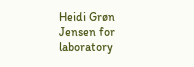Heidi Grøn Jensen for laboratory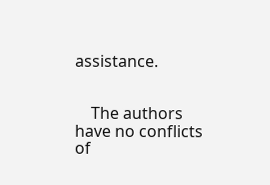assistance.


    The authors have no conflicts of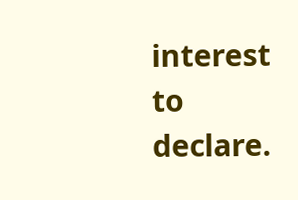interest to declare.